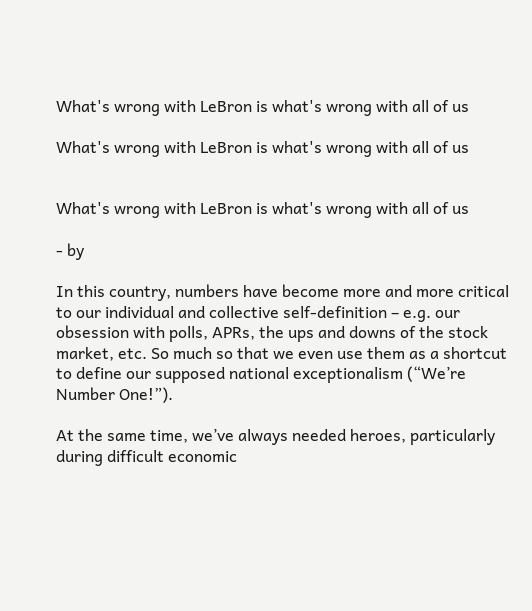What's wrong with LeBron is what's wrong with all of us

What's wrong with LeBron is what's wrong with all of us


What's wrong with LeBron is what's wrong with all of us

- by

In this country, numbers have become more and more critical to our individual and collective self-definition – e.g. our obsession with polls, APRs, the ups and downs of the stock market, etc. So much so that we even use them as a shortcut to define our supposed national exceptionalism (“We’re Number One!”).

At the same time, we’ve always needed heroes, particularly during difficult economic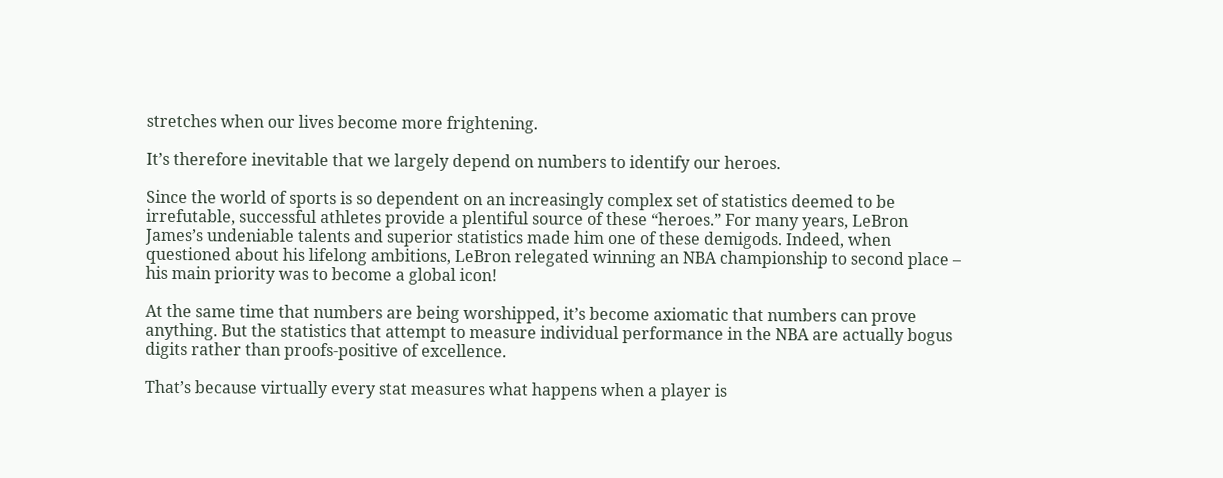stretches when our lives become more frightening.

It’s therefore inevitable that we largely depend on numbers to identify our heroes.

Since the world of sports is so dependent on an increasingly complex set of statistics deemed to be irrefutable, successful athletes provide a plentiful source of these “heroes.” For many years, LeBron James’s undeniable talents and superior statistics made him one of these demigods. Indeed, when questioned about his lifelong ambitions, LeBron relegated winning an NBA championship to second place – his main priority was to become a global icon!

At the same time that numbers are being worshipped, it’s become axiomatic that numbers can prove anything. But the statistics that attempt to measure individual performance in the NBA are actually bogus digits rather than proofs-positive of excellence.

That’s because virtually every stat measures what happens when a player is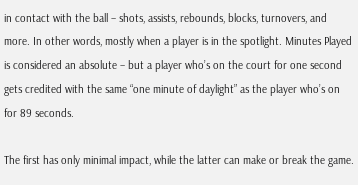in contact with the ball – shots, assists, rebounds, blocks, turnovers, and more. In other words, mostly when a player is in the spotlight. Minutes Played is considered an absolute – but a player who’s on the court for one second gets credited with the same “one minute of daylight” as the player who’s on for 89 seconds.

The first has only minimal impact, while the latter can make or break the game.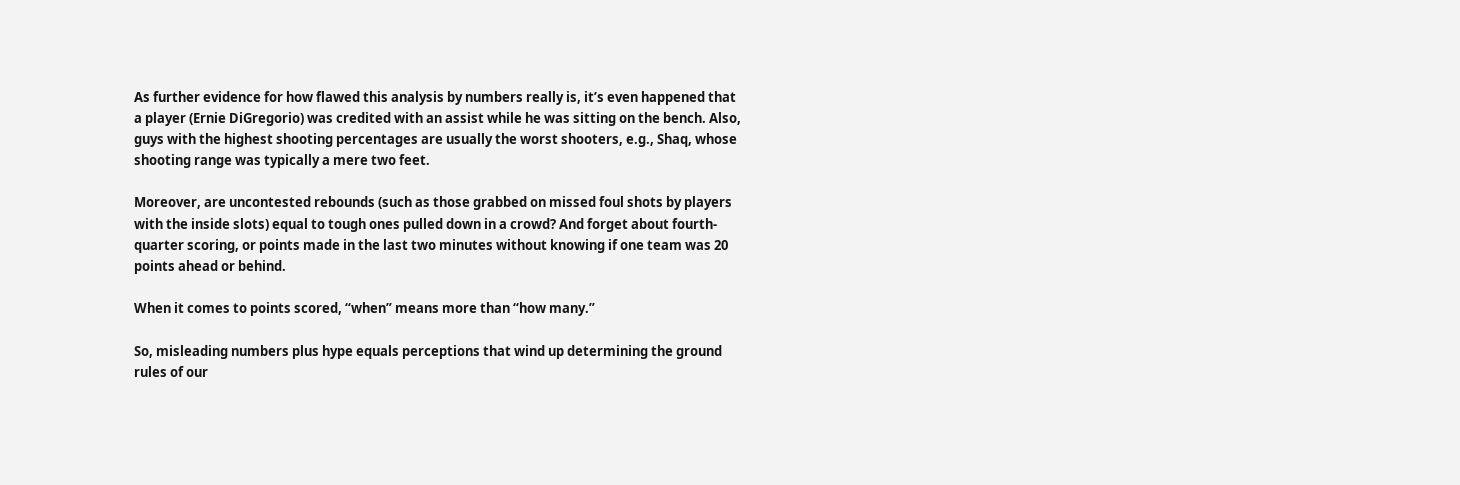As further evidence for how flawed this analysis by numbers really is, it’s even happened that a player (Ernie DiGregorio) was credited with an assist while he was sitting on the bench. Also, guys with the highest shooting percentages are usually the worst shooters, e.g., Shaq, whose shooting range was typically a mere two feet.

Moreover, are uncontested rebounds (such as those grabbed on missed foul shots by players with the inside slots) equal to tough ones pulled down in a crowd? And forget about fourth-quarter scoring, or points made in the last two minutes without knowing if one team was 20 points ahead or behind.

When it comes to points scored, “when” means more than “how many.”

So, misleading numbers plus hype equals perceptions that wind up determining the ground rules of our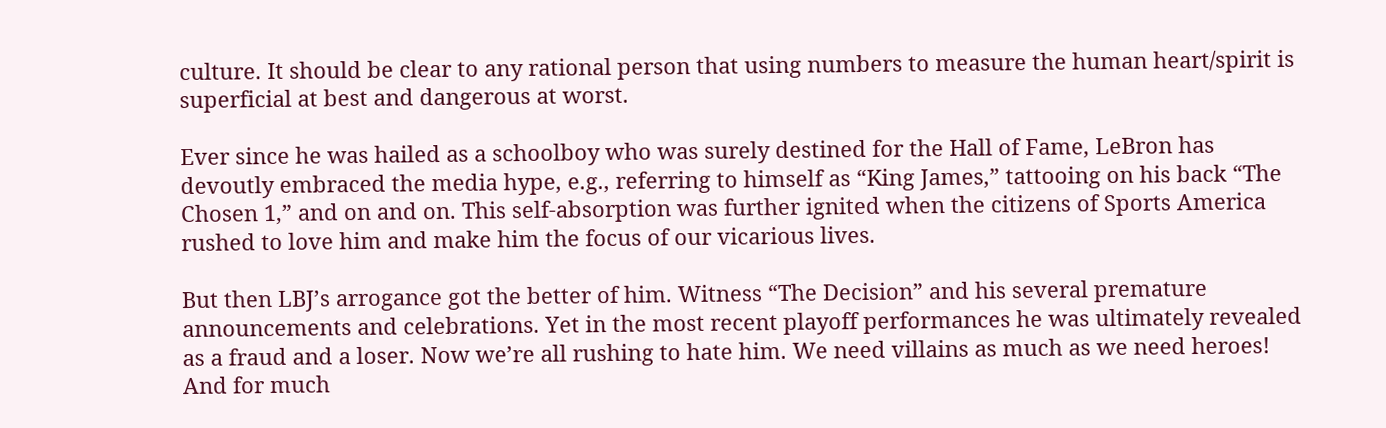culture. It should be clear to any rational person that using numbers to measure the human heart/spirit is superficial at best and dangerous at worst.

Ever since he was hailed as a schoolboy who was surely destined for the Hall of Fame, LeBron has devoutly embraced the media hype, e.g., referring to himself as “King James,” tattooing on his back “The Chosen 1,” and on and on. This self-absorption was further ignited when the citizens of Sports America rushed to love him and make him the focus of our vicarious lives.

But then LBJ’s arrogance got the better of him. Witness “The Decision” and his several premature announcements and celebrations. Yet in the most recent playoff performances he was ultimately revealed as a fraud and a loser. Now we’re all rushing to hate him. We need villains as much as we need heroes! And for much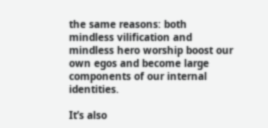the same reasons: both mindless vilification and mindless hero worship boost our own egos and become large components of our internal identities.

It’s also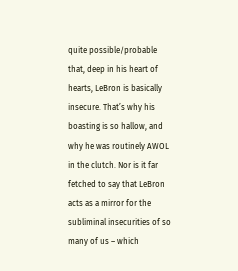quite possible/probable that, deep in his heart of hearts, LeBron is basically insecure. That’s why his boasting is so hallow, and why he was routinely AWOL in the clutch. Nor is it far fetched to say that LeBron acts as a mirror for the subliminal insecurities of so many of us – which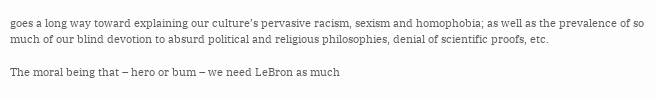goes a long way toward explaining our culture’s pervasive racism, sexism and homophobia; as well as the prevalence of so much of our blind devotion to absurd political and religious philosophies, denial of scientific proofs, etc.

The moral being that – hero or bum – we need LeBron as much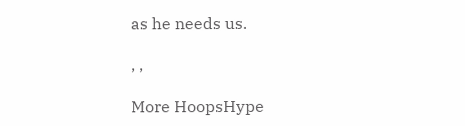as he needs us.

, ,

More HoopsHype